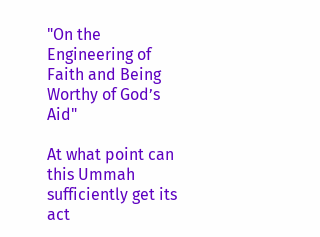"On the Engineering of Faith and Being Worthy of God’s Aid"

At what point can this Ummah sufficiently get its act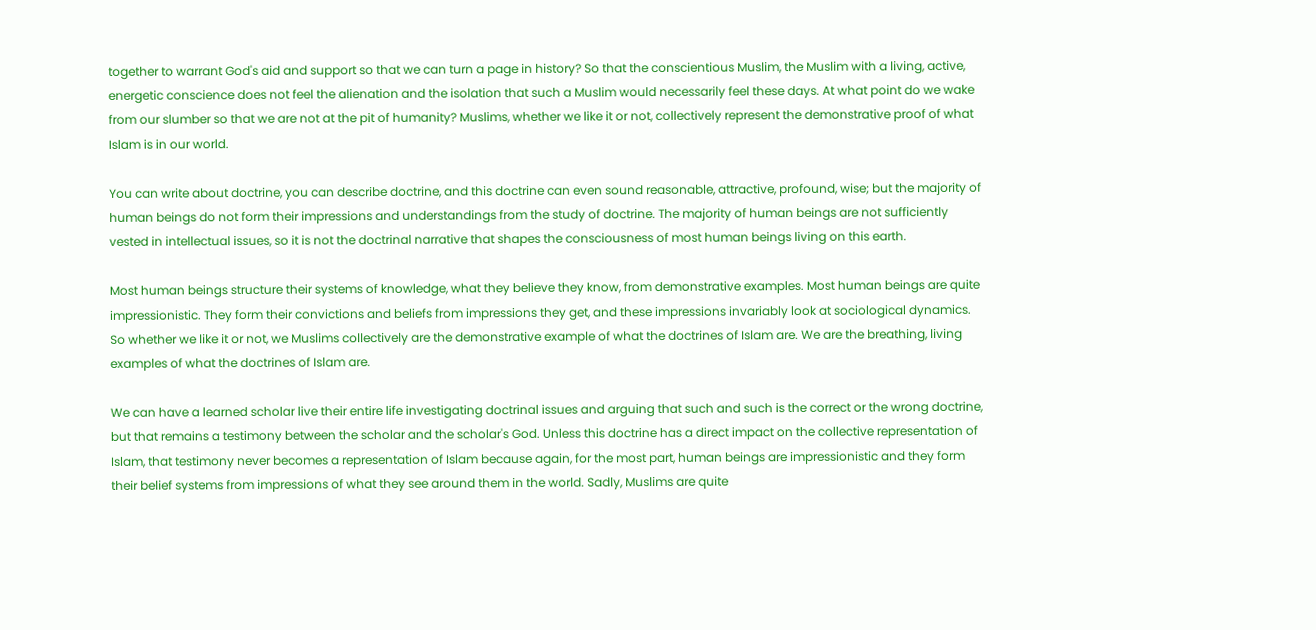together to warrant God's aid and support so that we can turn a page in history? So that the conscientious Muslim, the Muslim with a living, active, energetic conscience does not feel the alienation and the isolation that such a Muslim would necessarily feel these days. At what point do we wake from our slumber so that we are not at the pit of humanity? Muslims, whether we like it or not, collectively represent the demonstrative proof of what Islam is in our world.

You can write about doctrine, you can describe doctrine, and this doctrine can even sound reasonable, attractive, profound, wise; but the majority of human beings do not form their impressions and understandings from the study of doctrine. The majority of human beings are not sufficiently vested in intellectual issues, so it is not the doctrinal narrative that shapes the consciousness of most human beings living on this earth.

Most human beings structure their systems of knowledge, what they believe they know, from demonstrative examples. Most human beings are quite impressionistic. They form their convictions and beliefs from impressions they get, and these impressions invariably look at sociological dynamics. So whether we like it or not, we Muslims collectively are the demonstrative example of what the doctrines of Islam are. We are the breathing, living examples of what the doctrines of Islam are.

We can have a learned scholar live their entire life investigating doctrinal issues and arguing that such and such is the correct or the wrong doctrine, but that remains a testimony between the scholar and the scholar's God. Unless this doctrine has a direct impact on the collective representation of Islam, that testimony never becomes a representation of Islam because again, for the most part, human beings are impressionistic and they form their belief systems from impressions of what they see around them in the world. Sadly, Muslims are quite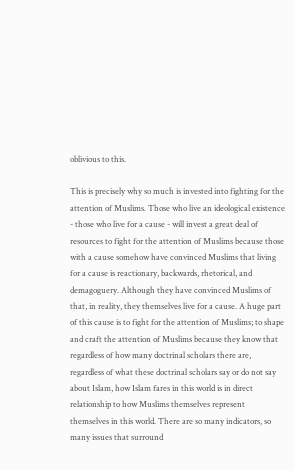oblivious to this.

This is precisely why so much is invested into fighting for the attention of Muslims. Those who live an ideological existence - those who live for a cause - will invest a great deal of resources to fight for the attention of Muslims because those with a cause somehow have convinced Muslims that living for a cause is reactionary, backwards, rhetorical, and demagoguery. Although they have convinced Muslims of that, in reality, they themselves live for a cause. A huge part of this cause is to fight for the attention of Muslims; to shape and craft the attention of Muslims because they know that regardless of how many doctrinal scholars there are, regardless of what these doctrinal scholars say or do not say about Islam, how Islam fares in this world is in direct relationship to how Muslims themselves represent themselves in this world. There are so many indicators, so many issues that surround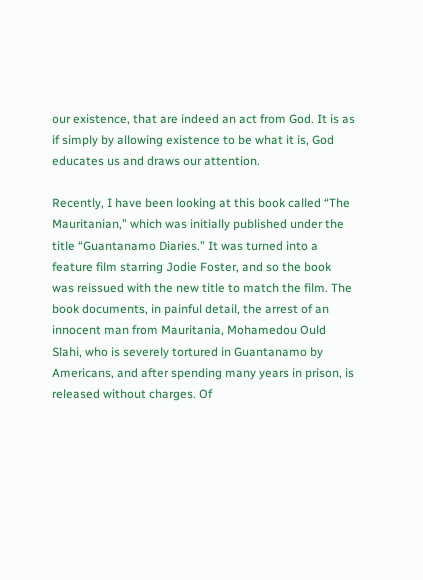our existence, that are indeed an act from God. It is as if simply by allowing existence to be what it is, God educates us and draws our attention.

Recently, I have been looking at this book called “The Mauritanian,” which was initially published under the title “Guantanamo Diaries.” It was turned into a feature film starring Jodie Foster, and so the book was reissued with the new title to match the film. The book documents, in painful detail, the arrest of an innocent man from Mauritania, Mohamedou Ould Slahi, who is severely tortured in Guantanamo by Americans, and after spending many years in prison, is released without charges. Of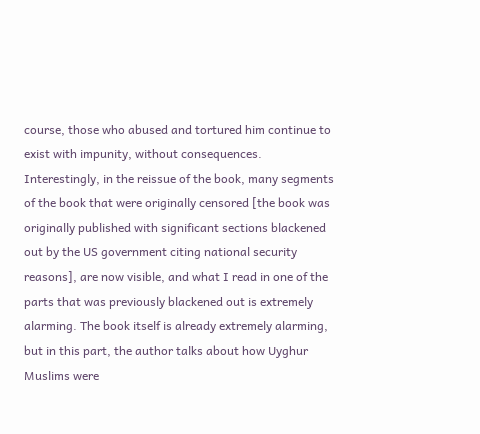course, those who abused and tortured him continue to exist with impunity, without consequences. Interestingly, in the reissue of the book, many segments of the book that were originally censored [the book was originally published with significant sections blackened out by the US government citing national security reasons], are now visible, and what I read in one of the parts that was previously blackened out is extremely alarming. The book itself is already extremely alarming, but in this part, the author talks about how Uyghur Muslims were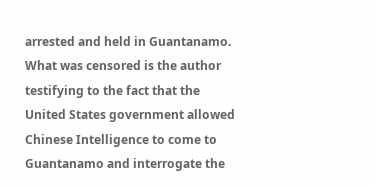arrested and held in Guantanamo. What was censored is the author testifying to the fact that the United States government allowed Chinese Intelligence to come to Guantanamo and interrogate the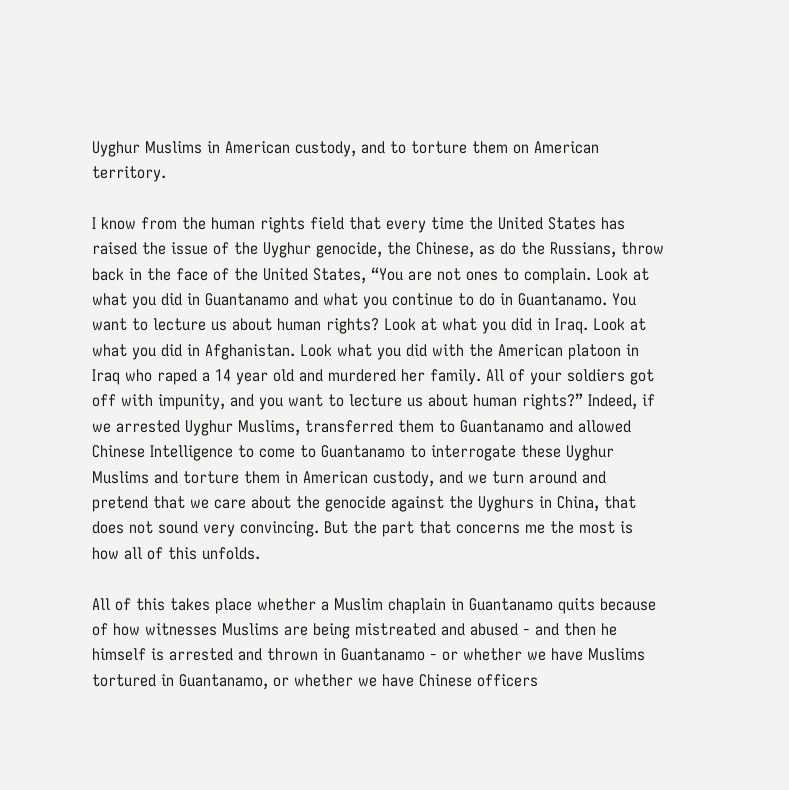Uyghur Muslims in American custody, and to torture them on American territory.

I know from the human rights field that every time the United States has raised the issue of the Uyghur genocide, the Chinese, as do the Russians, throw back in the face of the United States, “You are not ones to complain. Look at what you did in Guantanamo and what you continue to do in Guantanamo. You want to lecture us about human rights? Look at what you did in Iraq. Look at what you did in Afghanistan. Look what you did with the American platoon in Iraq who raped a 14 year old and murdered her family. All of your soldiers got off with impunity, and you want to lecture us about human rights?” Indeed, if we arrested Uyghur Muslims, transferred them to Guantanamo and allowed Chinese Intelligence to come to Guantanamo to interrogate these Uyghur Muslims and torture them in American custody, and we turn around and pretend that we care about the genocide against the Uyghurs in China, that does not sound very convincing. But the part that concerns me the most is how all of this unfolds.

All of this takes place whether a Muslim chaplain in Guantanamo quits because of how witnesses Muslims are being mistreated and abused - and then he himself is arrested and thrown in Guantanamo - or whether we have Muslims tortured in Guantanamo, or whether we have Chinese officers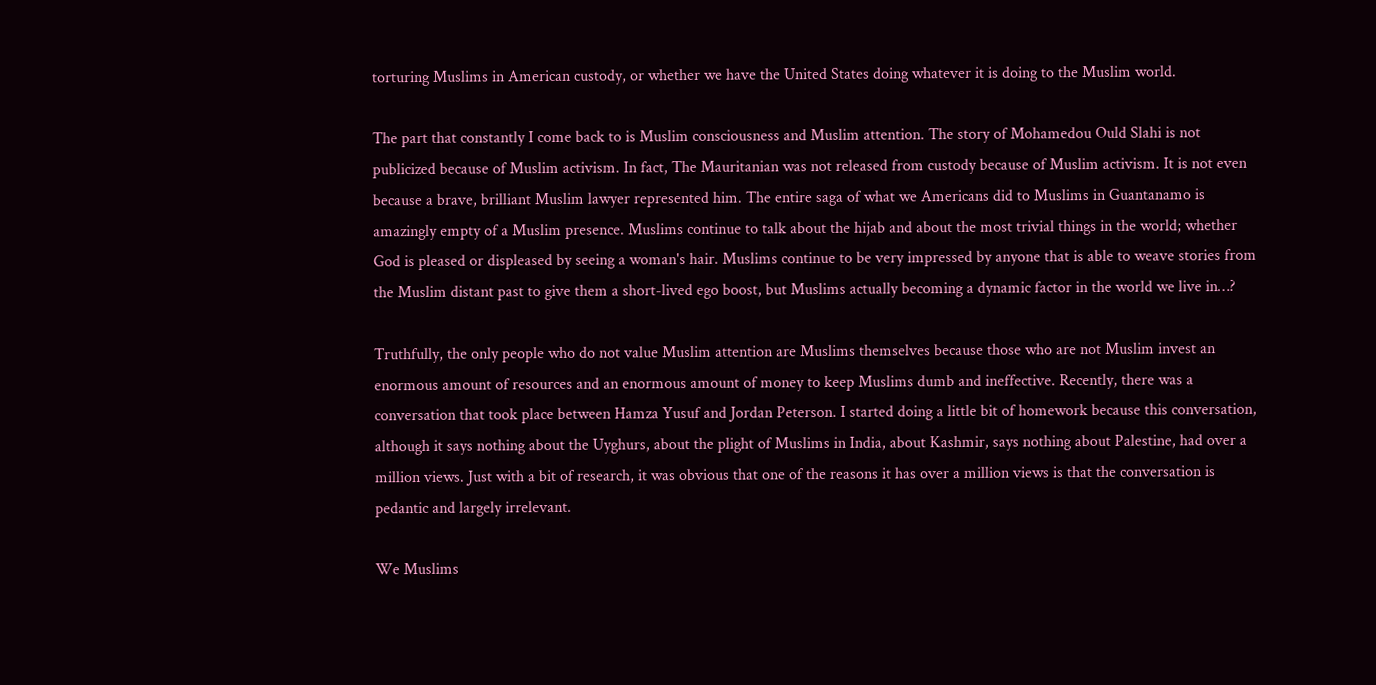torturing Muslims in American custody, or whether we have the United States doing whatever it is doing to the Muslim world.

The part that constantly I come back to is Muslim consciousness and Muslim attention. The story of Mohamedou Ould Slahi is not publicized because of Muslim activism. In fact, The Mauritanian was not released from custody because of Muslim activism. It is not even because a brave, brilliant Muslim lawyer represented him. The entire saga of what we Americans did to Muslims in Guantanamo is amazingly empty of a Muslim presence. Muslims continue to talk about the hijab and about the most trivial things in the world; whether God is pleased or displeased by seeing a woman's hair. Muslims continue to be very impressed by anyone that is able to weave stories from the Muslim distant past to give them a short-lived ego boost, but Muslims actually becoming a dynamic factor in the world we live in…?

Truthfully, the only people who do not value Muslim attention are Muslims themselves because those who are not Muslim invest an enormous amount of resources and an enormous amount of money to keep Muslims dumb and ineffective. Recently, there was a conversation that took place between Hamza Yusuf and Jordan Peterson. I started doing a little bit of homework because this conversation, although it says nothing about the Uyghurs, about the plight of Muslims in India, about Kashmir, says nothing about Palestine, had over a million views. Just with a bit of research, it was obvious that one of the reasons it has over a million views is that the conversation is pedantic and largely irrelevant.

We Muslims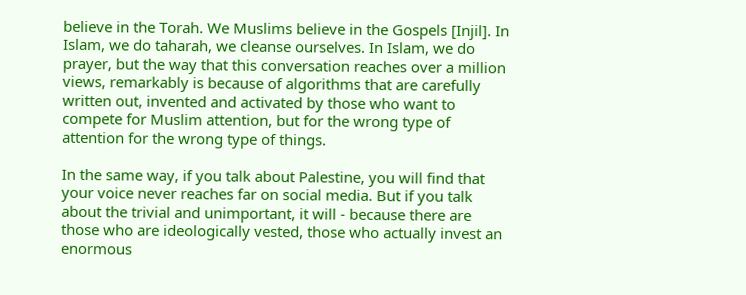believe in the Torah. We Muslims believe in the Gospels [Injil]. In Islam, we do taharah, we cleanse ourselves. In Islam, we do prayer, but the way that this conversation reaches over a million views, remarkably is because of algorithms that are carefully written out, invented and activated by those who want to compete for Muslim attention, but for the wrong type of attention for the wrong type of things.

In the same way, if you talk about Palestine, you will find that your voice never reaches far on social media. But if you talk about the trivial and unimportant, it will - because there are those who are ideologically vested, those who actually invest an enormous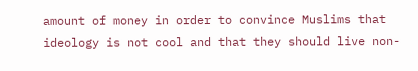amount of money in order to convince Muslims that ideology is not cool and that they should live non-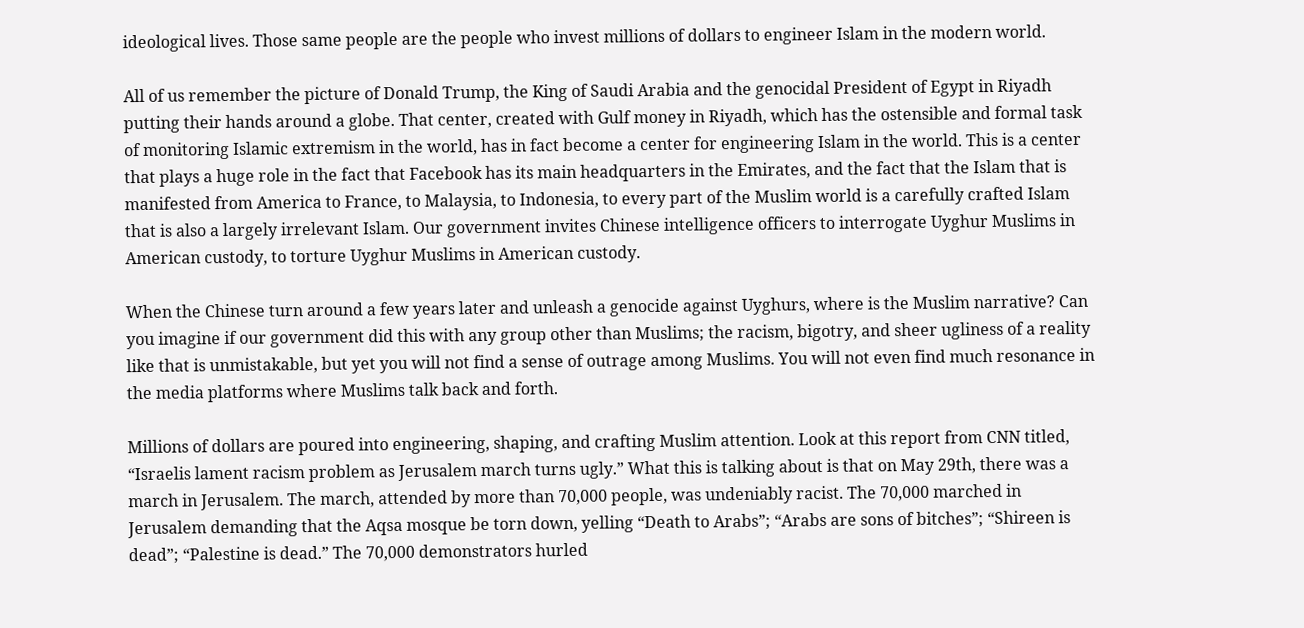ideological lives. Those same people are the people who invest millions of dollars to engineer Islam in the modern world.

All of us remember the picture of Donald Trump, the King of Saudi Arabia and the genocidal President of Egypt in Riyadh putting their hands around a globe. That center, created with Gulf money in Riyadh, which has the ostensible and formal task of monitoring Islamic extremism in the world, has in fact become a center for engineering Islam in the world. This is a center that plays a huge role in the fact that Facebook has its main headquarters in the Emirates, and the fact that the Islam that is manifested from America to France, to Malaysia, to Indonesia, to every part of the Muslim world is a carefully crafted Islam that is also a largely irrelevant Islam. Our government invites Chinese intelligence officers to interrogate Uyghur Muslims in American custody, to torture Uyghur Muslims in American custody.

When the Chinese turn around a few years later and unleash a genocide against Uyghurs, where is the Muslim narrative? Can you imagine if our government did this with any group other than Muslims; the racism, bigotry, and sheer ugliness of a reality like that is unmistakable, but yet you will not find a sense of outrage among Muslims. You will not even find much resonance in the media platforms where Muslims talk back and forth.

Millions of dollars are poured into engineering, shaping, and crafting Muslim attention. Look at this report from CNN titled, “Israelis lament racism problem as Jerusalem march turns ugly.” What this is talking about is that on May 29th, there was a march in Jerusalem. The march, attended by more than 70,000 people, was undeniably racist. The 70,000 marched in Jerusalem demanding that the Aqsa mosque be torn down, yelling “Death to Arabs”; “Arabs are sons of bitches”; “Shireen is dead”; “Palestine is dead.” The 70,000 demonstrators hurled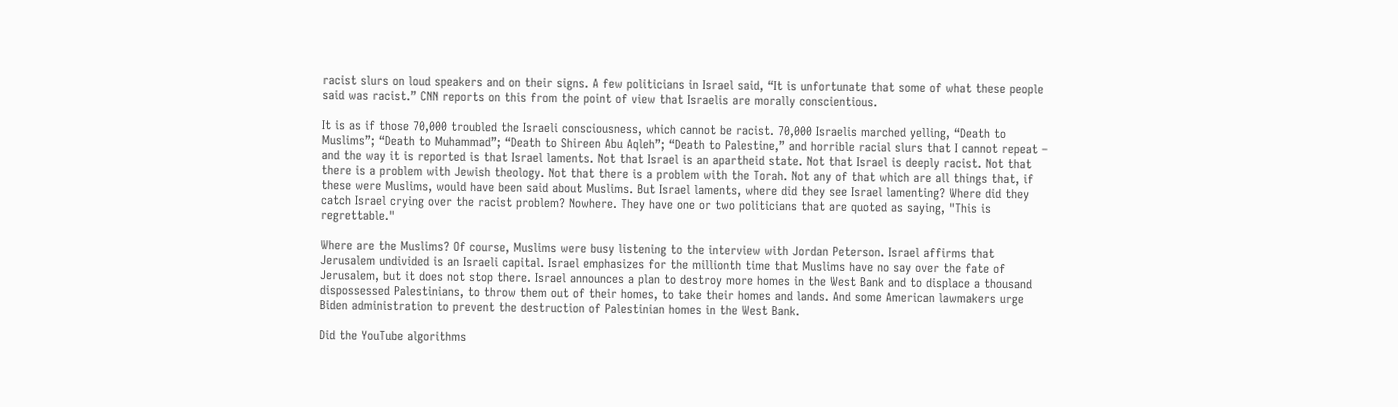racist slurs on loud speakers and on their signs. A few politicians in Israel said, “It is unfortunate that some of what these people said was racist.” CNN reports on this from the point of view that Israelis are morally conscientious.

It is as if those 70,000 troubled the Israeli consciousness, which cannot be racist. 70,000 Israelis marched yelling, “Death to Muslims”; “Death to Muhammad”; “Death to Shireen Abu Aqleh”; “Death to Palestine,” and horrible racial slurs that I cannot repeat – and the way it is reported is that Israel laments. Not that Israel is an apartheid state. Not that Israel is deeply racist. Not that there is a problem with Jewish theology. Not that there is a problem with the Torah. Not any of that which are all things that, if these were Muslims, would have been said about Muslims. But Israel laments, where did they see Israel lamenting? Where did they catch Israel crying over the racist problem? Nowhere. They have one or two politicians that are quoted as saying, "This is regrettable."

Where are the Muslims? Of course, Muslims were busy listening to the interview with Jordan Peterson. Israel affirms that Jerusalem undivided is an Israeli capital. Israel emphasizes for the millionth time that Muslims have no say over the fate of Jerusalem, but it does not stop there. Israel announces a plan to destroy more homes in the West Bank and to displace a thousand dispossessed Palestinians, to throw them out of their homes, to take their homes and lands. And some American lawmakers urge Biden administration to prevent the destruction of Palestinian homes in the West Bank.

Did the YouTube algorithms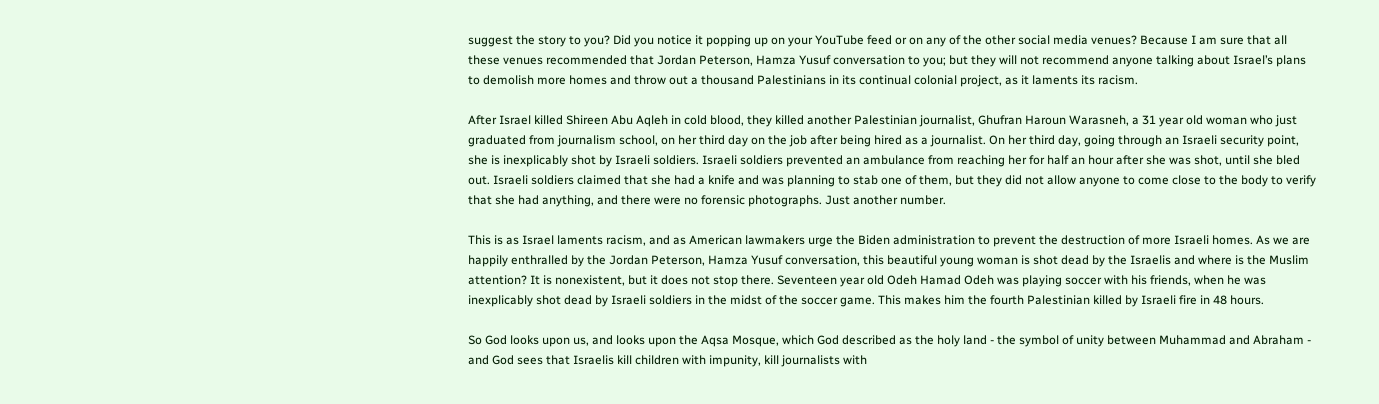suggest the story to you? Did you notice it popping up on your YouTube feed or on any of the other social media venues? Because I am sure that all these venues recommended that Jordan Peterson, Hamza Yusuf conversation to you; but they will not recommend anyone talking about Israel’s plans to demolish more homes and throw out a thousand Palestinians in its continual colonial project, as it laments its racism.

After Israel killed Shireen Abu Aqleh in cold blood, they killed another Palestinian journalist, Ghufran Haroun Warasneh, a 31 year old woman who just graduated from journalism school, on her third day on the job after being hired as a journalist. On her third day, going through an Israeli security point, she is inexplicably shot by Israeli soldiers. Israeli soldiers prevented an ambulance from reaching her for half an hour after she was shot, until she bled out. Israeli soldiers claimed that she had a knife and was planning to stab one of them, but they did not allow anyone to come close to the body to verify that she had anything, and there were no forensic photographs. Just another number.

This is as Israel laments racism, and as American lawmakers urge the Biden administration to prevent the destruction of more Israeli homes. As we are happily enthralled by the Jordan Peterson, Hamza Yusuf conversation, this beautiful young woman is shot dead by the Israelis and where is the Muslim attention? It is nonexistent, but it does not stop there. Seventeen year old Odeh Hamad Odeh was playing soccer with his friends, when he was inexplicably shot dead by Israeli soldiers in the midst of the soccer game. This makes him the fourth Palestinian killed by Israeli fire in 48 hours.

So God looks upon us, and looks upon the Aqsa Mosque, which God described as the holy land - the symbol of unity between Muhammad and Abraham - and God sees that Israelis kill children with impunity, kill journalists with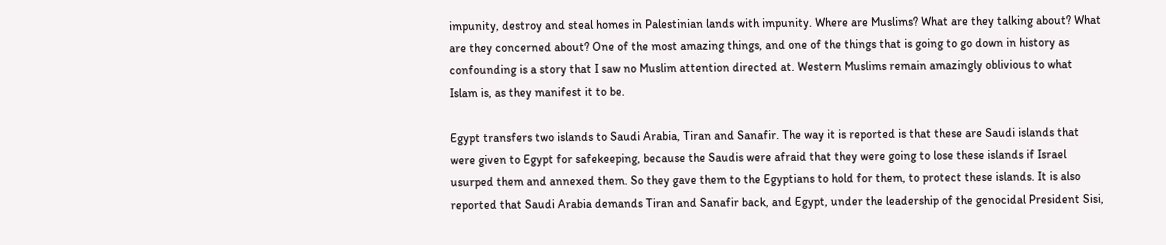impunity, destroy and steal homes in Palestinian lands with impunity. Where are Muslims? What are they talking about? What are they concerned about? One of the most amazing things, and one of the things that is going to go down in history as confounding is a story that I saw no Muslim attention directed at. Western Muslims remain amazingly oblivious to what Islam is, as they manifest it to be.

Egypt transfers two islands to Saudi Arabia, Tiran and Sanafir. The way it is reported is that these are Saudi islands that were given to Egypt for safekeeping, because the Saudis were afraid that they were going to lose these islands if Israel usurped them and annexed them. So they gave them to the Egyptians to hold for them, to protect these islands. It is also reported that Saudi Arabia demands Tiran and Sanafir back, and Egypt, under the leadership of the genocidal President Sisi,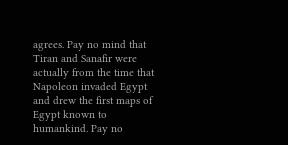agrees. Pay no mind that Tiran and Sanafir were actually from the time that Napoleon invaded Egypt and drew the first maps of Egypt known to humankind. Pay no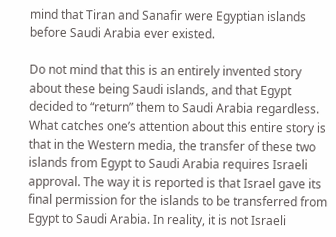mind that Tiran and Sanafir were Egyptian islands before Saudi Arabia ever existed.

Do not mind that this is an entirely invented story about these being Saudi islands, and that Egypt decided to “return” them to Saudi Arabia regardless. What catches one’s attention about this entire story is that in the Western media, the transfer of these two islands from Egypt to Saudi Arabia requires Israeli approval. The way it is reported is that Israel gave its final permission for the islands to be transferred from Egypt to Saudi Arabia. In reality, it is not Israeli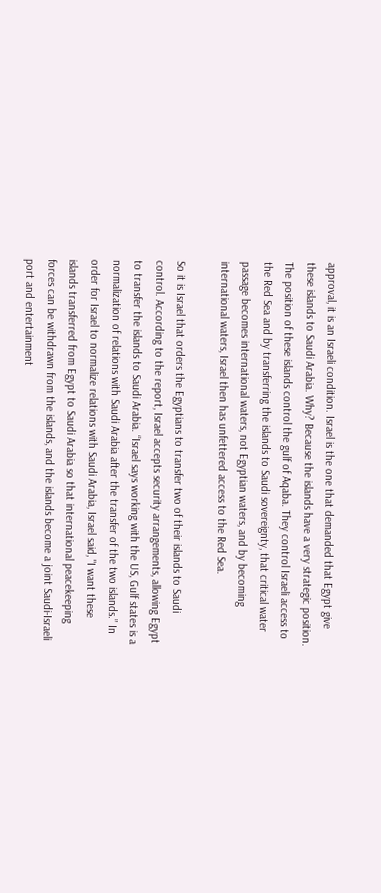approval, it is an Israeli condition. Israel is the one that demanded that Egypt give these islands to Saudi Arabia. Why? Because the islands have a very strategic position. The position of these islands control the gulf of Aqaba. They control Israeli access to the Red Sea and by transferring the islands to Saudi sovereignty, that critical water passage becomes international waters, not Egyptian waters, and by becoming international waters, Israel then has unfettered access to the Red Sea.

So it is Israel that orders the Egyptians to transfer two of their islands to Saudi control. According to the report, Israel accepts security arrangements, allowing Egypt to transfer the islands to Saudi Arabia. “Israel says working with the US, Gulf states is a normalization of relations with Saudi Arabia after the transfer of the two islands.” In order for Israel to normalize relations with Saudi Arabia, Israel said, "I want these islands transferred from Egypt to Saudi Arabia so that international peacekeeping forces can be withdrawn from the islands, and the islands become a joint Saudi-Israeli port and entertainment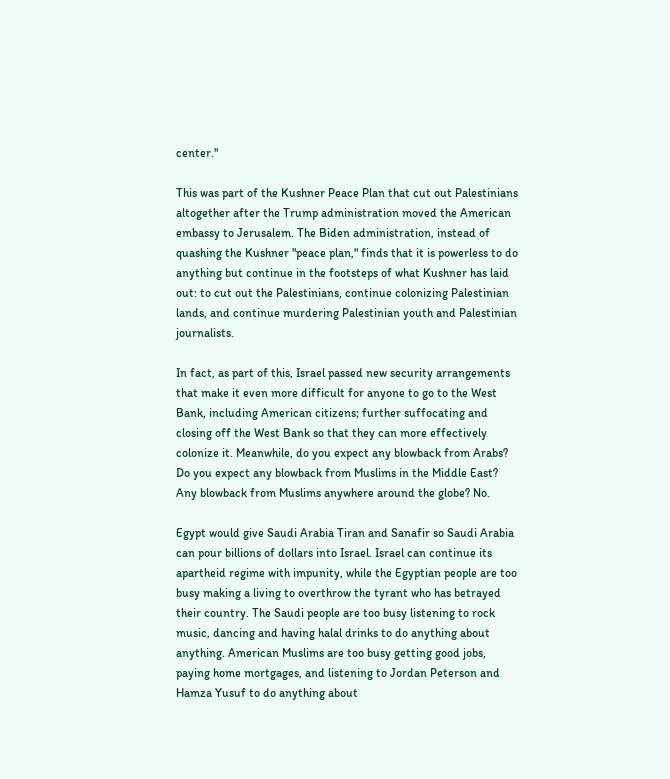center."

This was part of the Kushner Peace Plan that cut out Palestinians altogether after the Trump administration moved the American embassy to Jerusalem. The Biden administration, instead of quashing the Kushner "peace plan," finds that it is powerless to do anything but continue in the footsteps of what Kushner has laid out: to cut out the Palestinians, continue colonizing Palestinian lands, and continue murdering Palestinian youth and Palestinian journalists.

In fact, as part of this, Israel passed new security arrangements that make it even more difficult for anyone to go to the West Bank, including American citizens; further suffocating and closing off the West Bank so that they can more effectively colonize it. Meanwhile, do you expect any blowback from Arabs? Do you expect any blowback from Muslims in the Middle East? Any blowback from Muslims anywhere around the globe? No.

Egypt would give Saudi Arabia Tiran and Sanafir so Saudi Arabia can pour billions of dollars into Israel. Israel can continue its apartheid regime with impunity, while the Egyptian people are too busy making a living to overthrow the tyrant who has betrayed their country. The Saudi people are too busy listening to rock music, dancing and having halal drinks to do anything about anything. American Muslims are too busy getting good jobs, paying home mortgages, and listening to Jordan Peterson and Hamza Yusuf to do anything about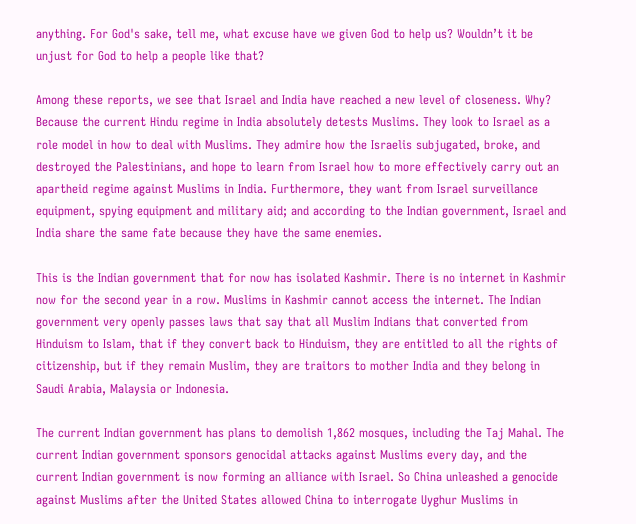anything. For God's sake, tell me, what excuse have we given God to help us? Wouldn’t it be unjust for God to help a people like that?

Among these reports, we see that Israel and India have reached a new level of closeness. Why? Because the current Hindu regime in India absolutely detests Muslims. They look to Israel as a role model in how to deal with Muslims. They admire how the Israelis subjugated, broke, and destroyed the Palestinians, and hope to learn from Israel how to more effectively carry out an apartheid regime against Muslims in India. Furthermore, they want from Israel surveillance equipment, spying equipment and military aid; and according to the Indian government, Israel and India share the same fate because they have the same enemies.

This is the Indian government that for now has isolated Kashmir. There is no internet in Kashmir now for the second year in a row. Muslims in Kashmir cannot access the internet. The Indian government very openly passes laws that say that all Muslim Indians that converted from Hinduism to Islam, that if they convert back to Hinduism, they are entitled to all the rights of citizenship, but if they remain Muslim, they are traitors to mother India and they belong in Saudi Arabia, Malaysia or Indonesia.

The current Indian government has plans to demolish 1,862 mosques, including the Taj Mahal. The current Indian government sponsors genocidal attacks against Muslims every day, and the current Indian government is now forming an alliance with Israel. So China unleashed a genocide against Muslims after the United States allowed China to interrogate Uyghur Muslims in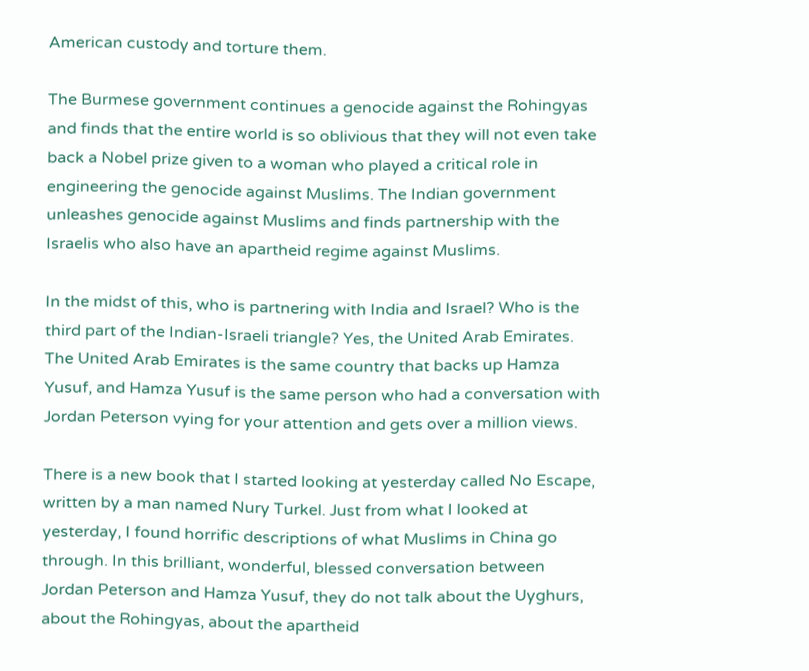American custody and torture them.

The Burmese government continues a genocide against the Rohingyas and finds that the entire world is so oblivious that they will not even take back a Nobel prize given to a woman who played a critical role in engineering the genocide against Muslims. The Indian government unleashes genocide against Muslims and finds partnership with the Israelis who also have an apartheid regime against Muslims.

In the midst of this, who is partnering with India and Israel? Who is the third part of the Indian-Israeli triangle? Yes, the United Arab Emirates. The United Arab Emirates is the same country that backs up Hamza Yusuf, and Hamza Yusuf is the same person who had a conversation with Jordan Peterson vying for your attention and gets over a million views.

There is a new book that I started looking at yesterday called No Escape, written by a man named Nury Turkel. Just from what I looked at yesterday, I found horrific descriptions of what Muslims in China go through. In this brilliant, wonderful, blessed conversation between Jordan Peterson and Hamza Yusuf, they do not talk about the Uyghurs, about the Rohingyas, about the apartheid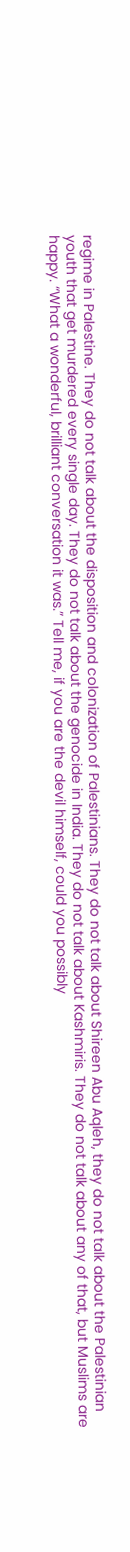regime in Palestine. They do not talk about the disposition and colonization of Palestinians. They do not talk about Shireen Abu Aqleh, they do not talk about the Palestinian youth that get murdered every single day. They do not talk about the genocide in India. They do not talk about Kashmiris. They do not talk about any of that, but Muslims are happy. “What a wonderful, brilliant conversation it was.” Tell me, if you are the devil himself, could you possibly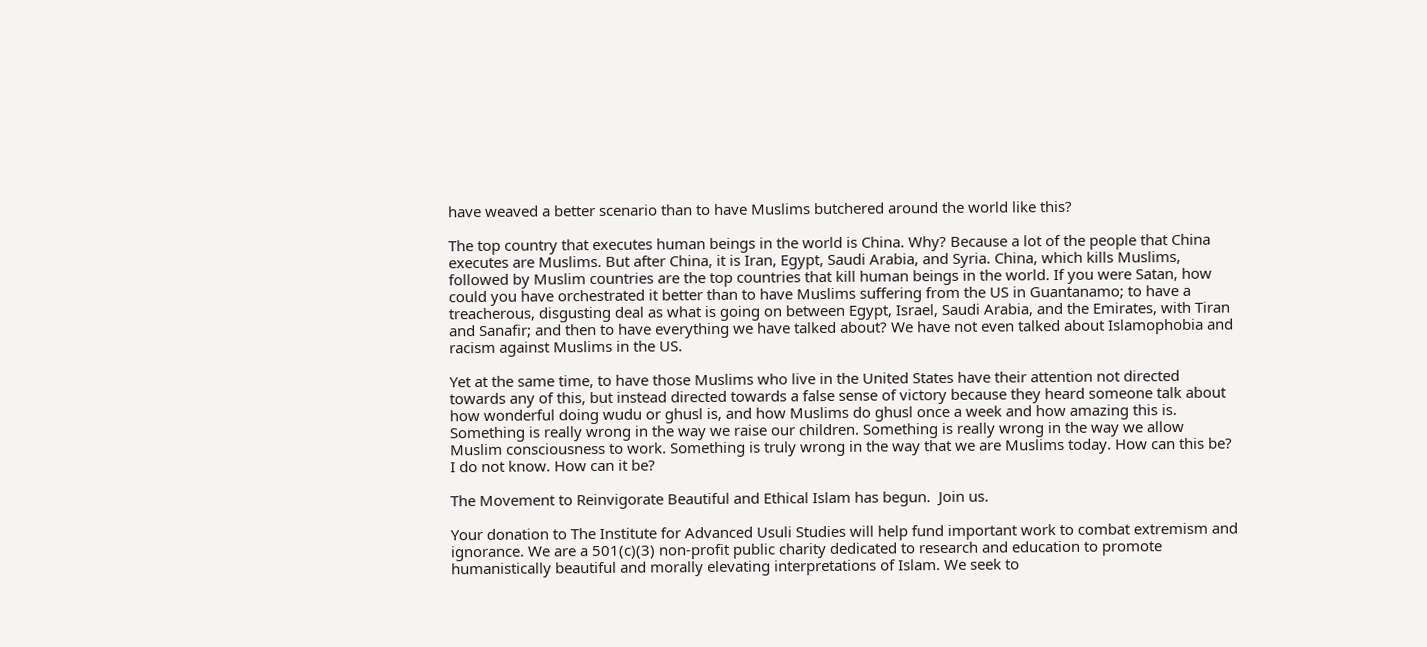have weaved a better scenario than to have Muslims butchered around the world like this?

The top country that executes human beings in the world is China. Why? Because a lot of the people that China executes are Muslims. But after China, it is Iran, Egypt, Saudi Arabia, and Syria. China, which kills Muslims, followed by Muslim countries are the top countries that kill human beings in the world. If you were Satan, how could you have orchestrated it better than to have Muslims suffering from the US in Guantanamo; to have a treacherous, disgusting deal as what is going on between Egypt, Israel, Saudi Arabia, and the Emirates, with Tiran and Sanafir; and then to have everything we have talked about? We have not even talked about Islamophobia and racism against Muslims in the US.

Yet at the same time, to have those Muslims who live in the United States have their attention not directed towards any of this, but instead directed towards a false sense of victory because they heard someone talk about how wonderful doing wudu or ghusl is, and how Muslims do ghusl once a week and how amazing this is. Something is really wrong in the way we raise our children. Something is really wrong in the way we allow Muslim consciousness to work. Something is truly wrong in the way that we are Muslims today. How can this be? I do not know. How can it be?

The Movement to Reinvigorate Beautiful and Ethical Islam has begun.  Join us.

Your donation to The Institute for Advanced Usuli Studies will help fund important work to combat extremism and ignorance. We are a 501(c)(3) non-profit public charity dedicated to research and education to promote humanistically beautiful and morally elevating interpretations of Islam. We seek to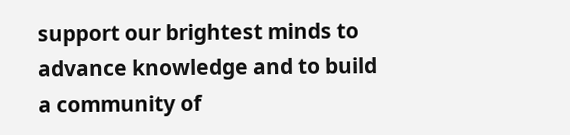support our brightest minds to advance knowledge and to build a community of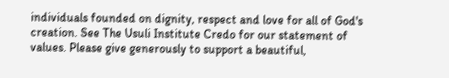individuals founded on dignity, respect and love for all of God's creation. See The Usuli Institute Credo for our statement of values. Please give generously to support a beautiful,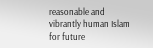reasonable and vibrantly human Islam for future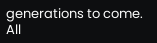generations to come. All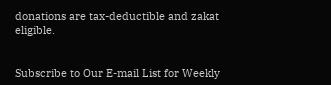donations are tax-deductible and zakat eligible.


Subscribe to Our E-mail List for Weekly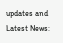updates and Latest News: